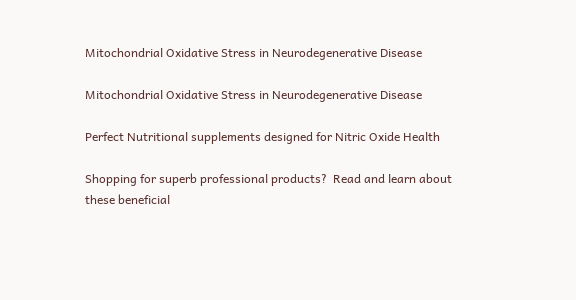Mitochondrial Oxidative Stress in Neurodegenerative Disease

Mitochondrial Oxidative Stress in Neurodegenerative Disease

Perfect Nutritional supplements designed for Nitric Oxide Health

Shopping for superb professional products?  Read and learn about  these beneficial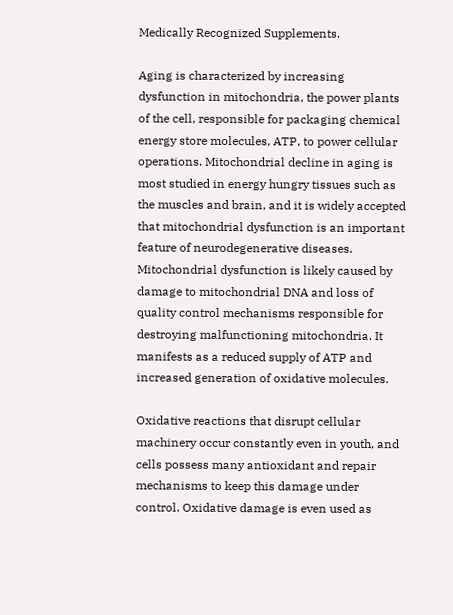Medically Recognized Supplements.

Aging is characterized by increasing dysfunction in mitochondria, the power plants of the cell, responsible for packaging chemical energy store molecules, ATP, to power cellular operations. Mitochondrial decline in aging is most studied in energy hungry tissues such as the muscles and brain, and it is widely accepted that mitochondrial dysfunction is an important feature of neurodegenerative diseases. Mitochondrial dysfunction is likely caused by damage to mitochondrial DNA and loss of quality control mechanisms responsible for destroying malfunctioning mitochondria. It manifests as a reduced supply of ATP and increased generation of oxidative molecules.

Oxidative reactions that disrupt cellular machinery occur constantly even in youth, and cells possess many antioxidant and repair mechanisms to keep this damage under control. Oxidative damage is even used as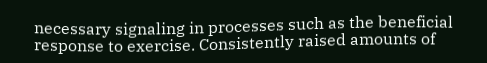necessary signaling in processes such as the beneficial response to exercise. Consistently raised amounts of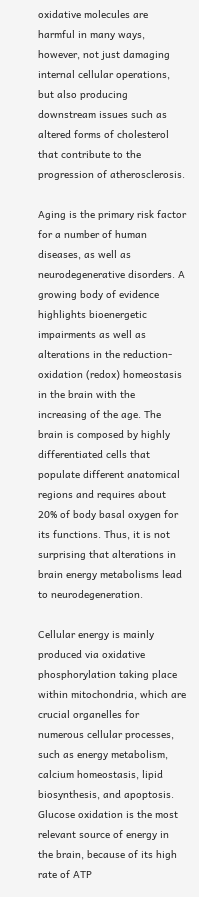oxidative molecules are harmful in many ways, however, not just damaging internal cellular operations, but also producing downstream issues such as altered forms of cholesterol that contribute to the progression of atherosclerosis.

Aging is the primary risk factor for a number of human diseases, as well as neurodegenerative disorders. A growing body of evidence highlights bioenergetic impairments as well as alterations in the reduction-oxidation (redox) homeostasis in the brain with the increasing of the age. The brain is composed by highly differentiated cells that populate different anatomical regions and requires about 20% of body basal oxygen for its functions. Thus, it is not surprising that alterations in brain energy metabolisms lead to neurodegeneration.

Cellular energy is mainly produced via oxidative phosphorylation taking place within mitochondria, which are crucial organelles for numerous cellular processes, such as energy metabolism, calcium homeostasis, lipid biosynthesis, and apoptosis. Glucose oxidation is the most relevant source of energy in the brain, because of its high rate of ATP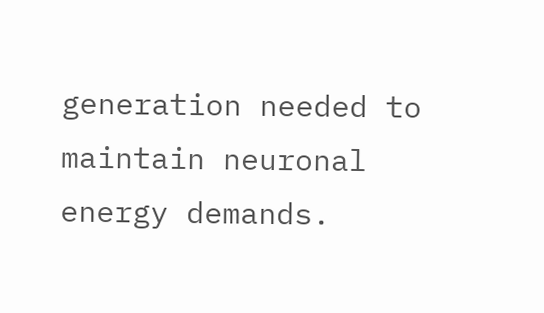generation needed to maintain neuronal energy demands.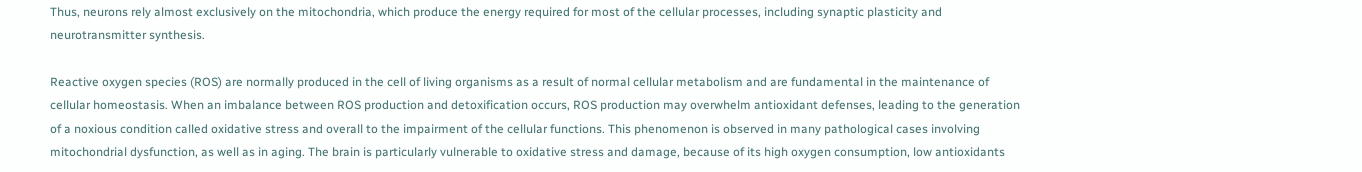Thus, neurons rely almost exclusively on the mitochondria, which produce the energy required for most of the cellular processes, including synaptic plasticity and neurotransmitter synthesis.

Reactive oxygen species (ROS) are normally produced in the cell of living organisms as a result of normal cellular metabolism and are fundamental in the maintenance of cellular homeostasis. When an imbalance between ROS production and detoxification occurs, ROS production may overwhelm antioxidant defenses, leading to the generation of a noxious condition called oxidative stress and overall to the impairment of the cellular functions. This phenomenon is observed in many pathological cases involving mitochondrial dysfunction, as well as in aging. The brain is particularly vulnerable to oxidative stress and damage, because of its high oxygen consumption, low antioxidants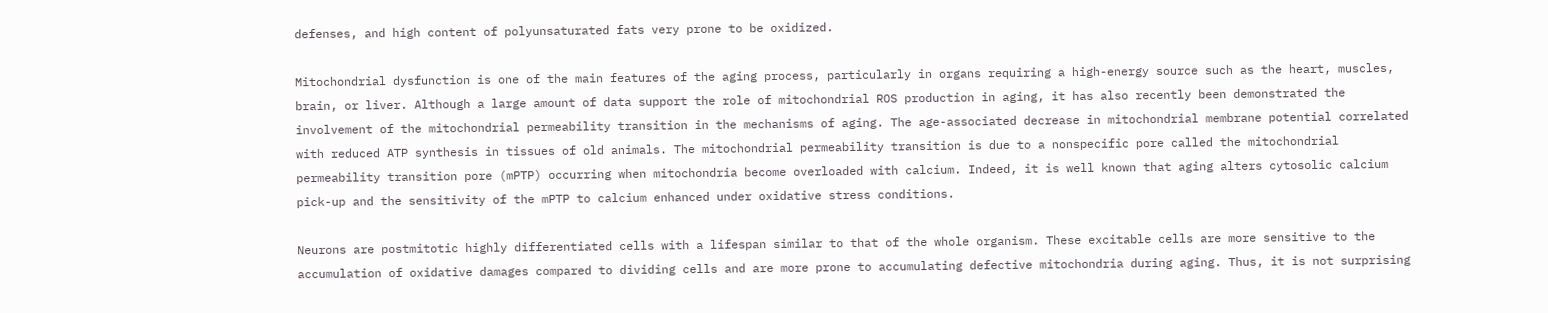defenses, and high content of polyunsaturated fats very prone to be oxidized.

Mitochondrial dysfunction is one of the main features of the aging process, particularly in organs requiring a high-energy source such as the heart, muscles, brain, or liver. Although a large amount of data support the role of mitochondrial ROS production in aging, it has also recently been demonstrated the involvement of the mitochondrial permeability transition in the mechanisms of aging. The age-associated decrease in mitochondrial membrane potential correlated with reduced ATP synthesis in tissues of old animals. The mitochondrial permeability transition is due to a nonspecific pore called the mitochondrial permeability transition pore (mPTP) occurring when mitochondria become overloaded with calcium. Indeed, it is well known that aging alters cytosolic calcium pick-up and the sensitivity of the mPTP to calcium enhanced under oxidative stress conditions.

Neurons are postmitotic highly differentiated cells with a lifespan similar to that of the whole organism. These excitable cells are more sensitive to the accumulation of oxidative damages compared to dividing cells and are more prone to accumulating defective mitochondria during aging. Thus, it is not surprising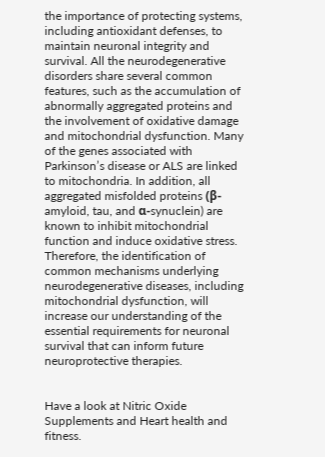the importance of protecting systems, including antioxidant defenses, to maintain neuronal integrity and survival. All the neurodegenerative disorders share several common features, such as the accumulation of abnormally aggregated proteins and the involvement of oxidative damage and mitochondrial dysfunction. Many of the genes associated with Parkinson’s disease or ALS are linked to mitochondria. In addition, all aggregated misfolded proteins (β-amyloid, tau, and α-synuclein) are known to inhibit mitochondrial function and induce oxidative stress. Therefore, the identification of common mechanisms underlying neurodegenerative diseases, including mitochondrial dysfunction, will increase our understanding of the essential requirements for neuronal survival that can inform future neuroprotective therapies.


Have a look at Nitric Oxide Supplements and Heart health and fitness.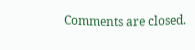Comments are closed.